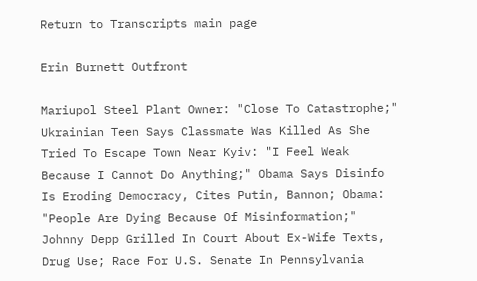Return to Transcripts main page

Erin Burnett Outfront

Mariupol Steel Plant Owner: "Close To Catastrophe;" Ukrainian Teen Says Classmate Was Killed As She Tried To Escape Town Near Kyiv: "I Feel Weak Because I Cannot Do Anything;" Obama Says Disinfo Is Eroding Democracy, Cites Putin, Bannon; Obama: "People Are Dying Because Of Misinformation;" Johnny Depp Grilled In Court About Ex-Wife Texts, Drug Use; Race For U.S. Senate In Pennsylvania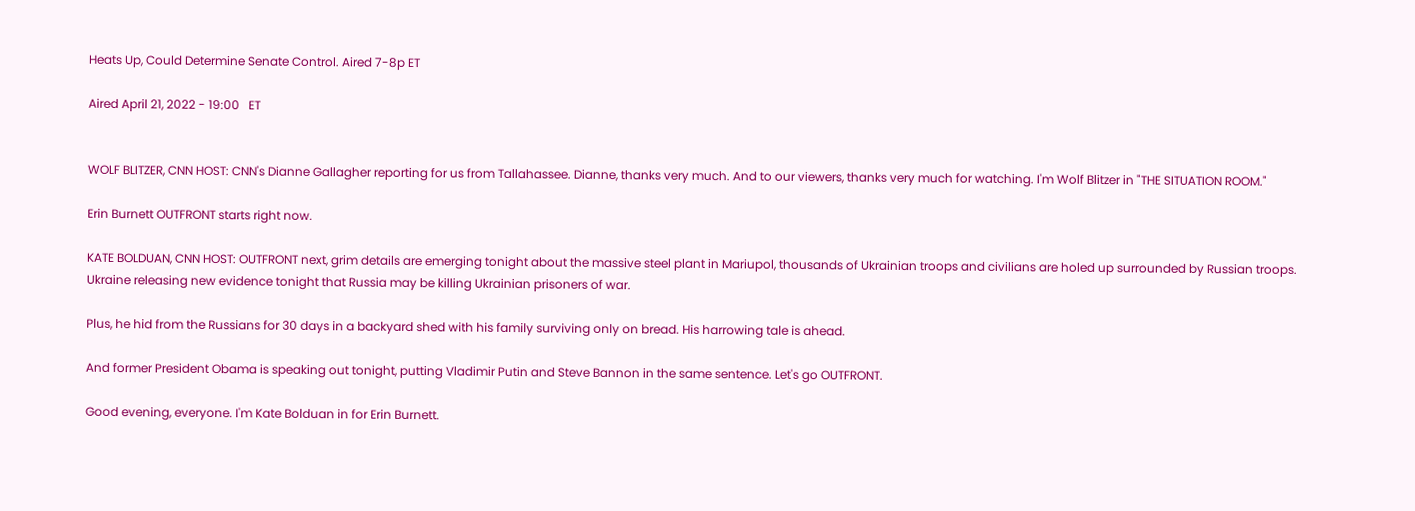Heats Up, Could Determine Senate Control. Aired 7-8p ET

Aired April 21, 2022 - 19:00   ET


WOLF BLITZER, CNN HOST: CNN's Dianne Gallagher reporting for us from Tallahassee. Dianne, thanks very much. And to our viewers, thanks very much for watching. I'm Wolf Blitzer in "THE SITUATION ROOM."

Erin Burnett OUTFRONT starts right now.

KATE BOLDUAN, CNN HOST: OUTFRONT next, grim details are emerging tonight about the massive steel plant in Mariupol, thousands of Ukrainian troops and civilians are holed up surrounded by Russian troops. Ukraine releasing new evidence tonight that Russia may be killing Ukrainian prisoners of war.

Plus, he hid from the Russians for 30 days in a backyard shed with his family surviving only on bread. His harrowing tale is ahead.

And former President Obama is speaking out tonight, putting Vladimir Putin and Steve Bannon in the same sentence. Let's go OUTFRONT.

Good evening, everyone. I'm Kate Bolduan in for Erin Burnett.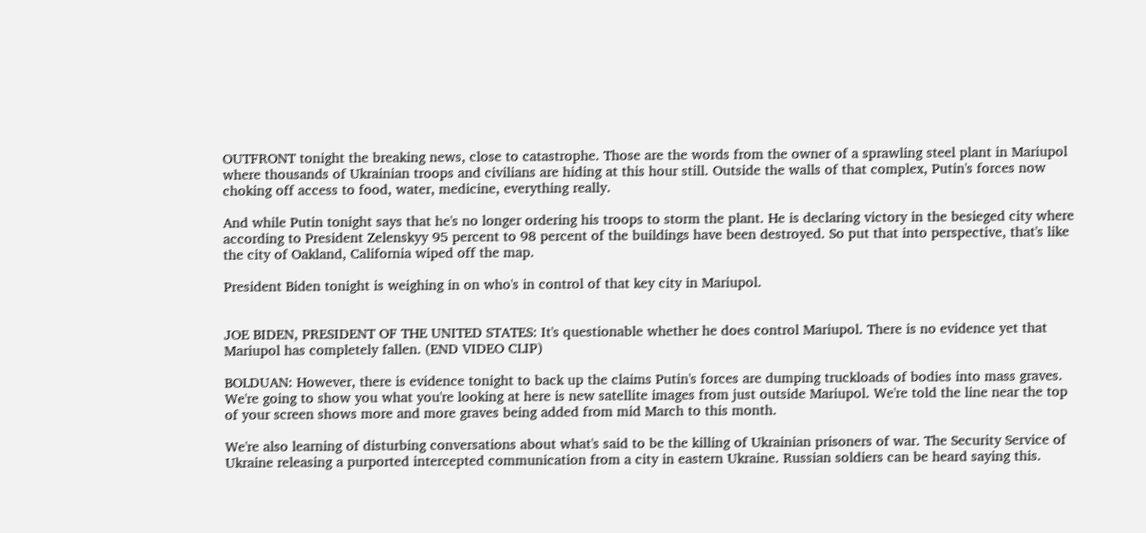OUTFRONT tonight the breaking news, close to catastrophe. Those are the words from the owner of a sprawling steel plant in Mariupol where thousands of Ukrainian troops and civilians are hiding at this hour still. Outside the walls of that complex, Putin's forces now choking off access to food, water, medicine, everything really.

And while Putin tonight says that he's no longer ordering his troops to storm the plant. He is declaring victory in the besieged city where according to President Zelenskyy 95 percent to 98 percent of the buildings have been destroyed. So put that into perspective, that's like the city of Oakland, California wiped off the map.

President Biden tonight is weighing in on who's in control of that key city in Mariupol.


JOE BIDEN, PRESIDENT OF THE UNITED STATES: It's questionable whether he does control Mariupol. There is no evidence yet that Mariupol has completely fallen. (END VIDEO CLIP)

BOLDUAN: However, there is evidence tonight to back up the claims Putin's forces are dumping truckloads of bodies into mass graves. We're going to show you what you're looking at here is new satellite images from just outside Mariupol. We're told the line near the top of your screen shows more and more graves being added from mid March to this month.

We're also learning of disturbing conversations about what's said to be the killing of Ukrainian prisoners of war. The Security Service of Ukraine releasing a purported intercepted communication from a city in eastern Ukraine. Russian soldiers can be heard saying this.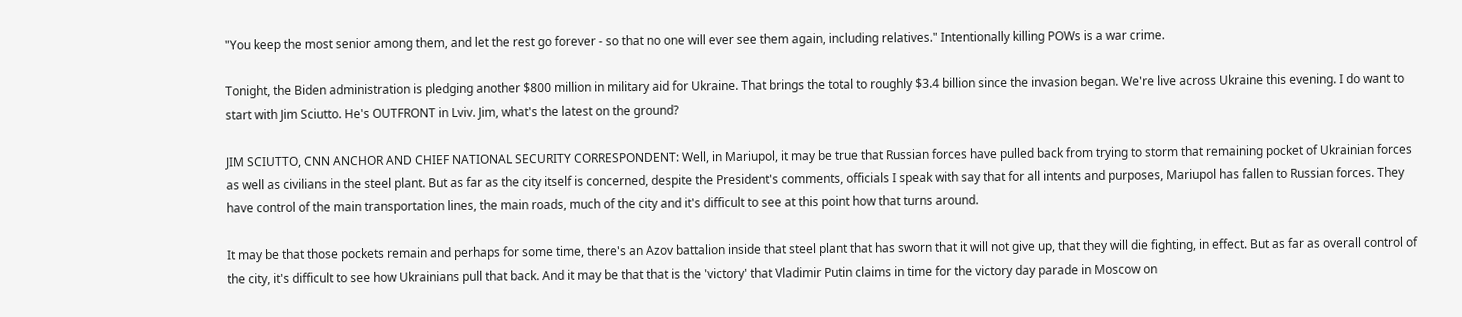"You keep the most senior among them, and let the rest go forever - so that no one will ever see them again, including relatives." Intentionally killing POWs is a war crime.

Tonight, the Biden administration is pledging another $800 million in military aid for Ukraine. That brings the total to roughly $3.4 billion since the invasion began. We're live across Ukraine this evening. I do want to start with Jim Sciutto. He's OUTFRONT in Lviv. Jim, what's the latest on the ground?

JIM SCIUTTO, CNN ANCHOR AND CHIEF NATIONAL SECURITY CORRESPONDENT: Well, in Mariupol, it may be true that Russian forces have pulled back from trying to storm that remaining pocket of Ukrainian forces as well as civilians in the steel plant. But as far as the city itself is concerned, despite the President's comments, officials I speak with say that for all intents and purposes, Mariupol has fallen to Russian forces. They have control of the main transportation lines, the main roads, much of the city and it's difficult to see at this point how that turns around.

It may be that those pockets remain and perhaps for some time, there's an Azov battalion inside that steel plant that has sworn that it will not give up, that they will die fighting, in effect. But as far as overall control of the city, it's difficult to see how Ukrainians pull that back. And it may be that that is the 'victory' that Vladimir Putin claims in time for the victory day parade in Moscow on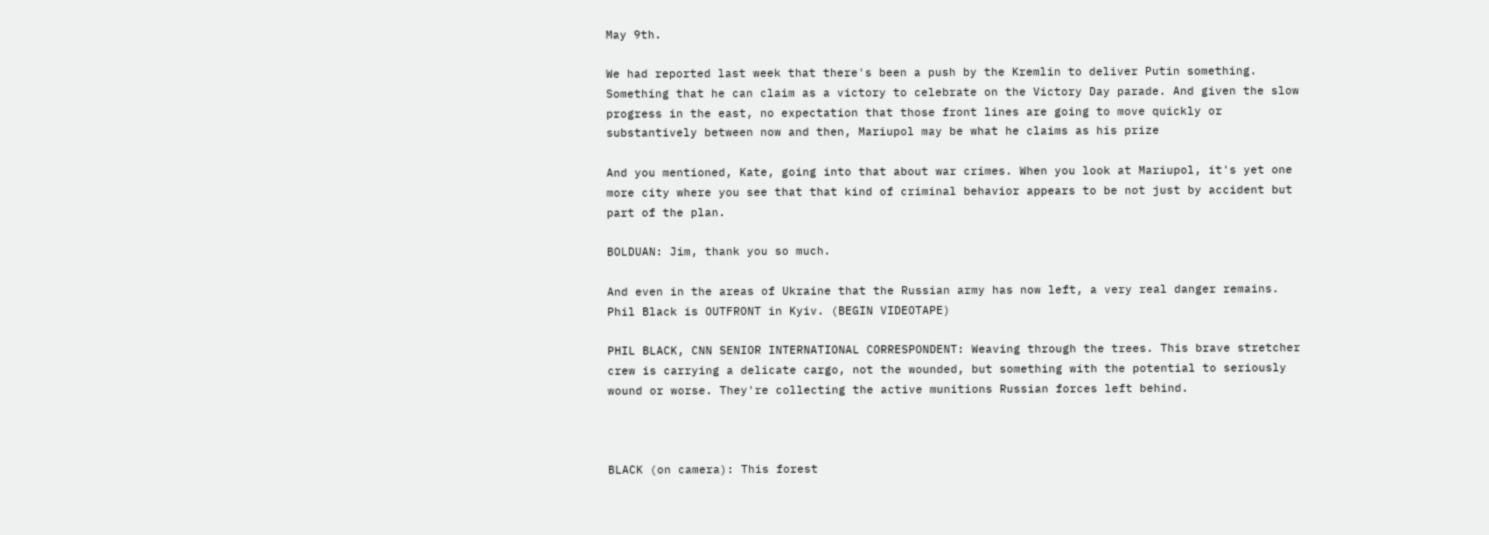May 9th.

We had reported last week that there's been a push by the Kremlin to deliver Putin something. Something that he can claim as a victory to celebrate on the Victory Day parade. And given the slow progress in the east, no expectation that those front lines are going to move quickly or substantively between now and then, Mariupol may be what he claims as his prize

And you mentioned, Kate, going into that about war crimes. When you look at Mariupol, it's yet one more city where you see that that kind of criminal behavior appears to be not just by accident but part of the plan.

BOLDUAN: Jim, thank you so much.

And even in the areas of Ukraine that the Russian army has now left, a very real danger remains. Phil Black is OUTFRONT in Kyiv. (BEGIN VIDEOTAPE)

PHIL BLACK, CNN SENIOR INTERNATIONAL CORRESPONDENT: Weaving through the trees. This brave stretcher crew is carrying a delicate cargo, not the wounded, but something with the potential to seriously wound or worse. They're collecting the active munitions Russian forces left behind.



BLACK (on camera): This forest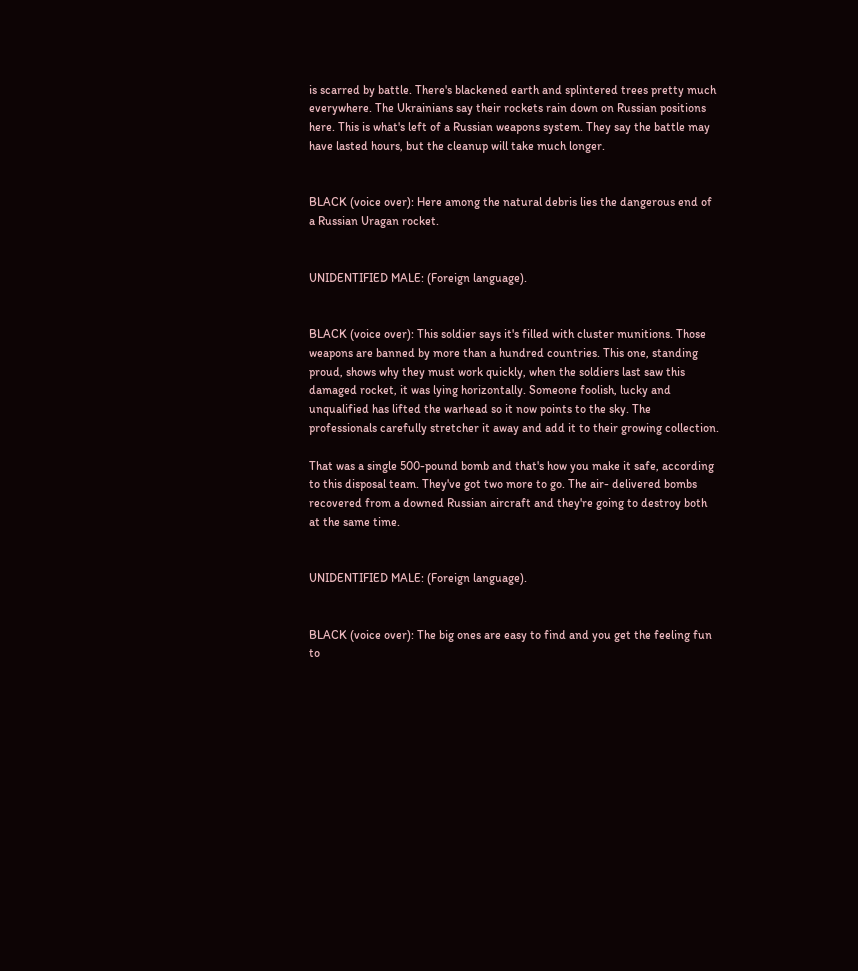is scarred by battle. There's blackened earth and splintered trees pretty much everywhere. The Ukrainians say their rockets rain down on Russian positions here. This is what's left of a Russian weapons system. They say the battle may have lasted hours, but the cleanup will take much longer.


BLACK (voice over): Here among the natural debris lies the dangerous end of a Russian Uragan rocket.


UNIDENTIFIED MALE: (Foreign language).


BLACK (voice over): This soldier says it's filled with cluster munitions. Those weapons are banned by more than a hundred countries. This one, standing proud, shows why they must work quickly, when the soldiers last saw this damaged rocket, it was lying horizontally. Someone foolish, lucky and unqualified has lifted the warhead so it now points to the sky. The professionals carefully stretcher it away and add it to their growing collection.

That was a single 500-pound bomb and that's how you make it safe, according to this disposal team. They've got two more to go. The air- delivered bombs recovered from a downed Russian aircraft and they're going to destroy both at the same time.


UNIDENTIFIED MALE: (Foreign language).


BLACK (voice over): The big ones are easy to find and you get the feeling fun to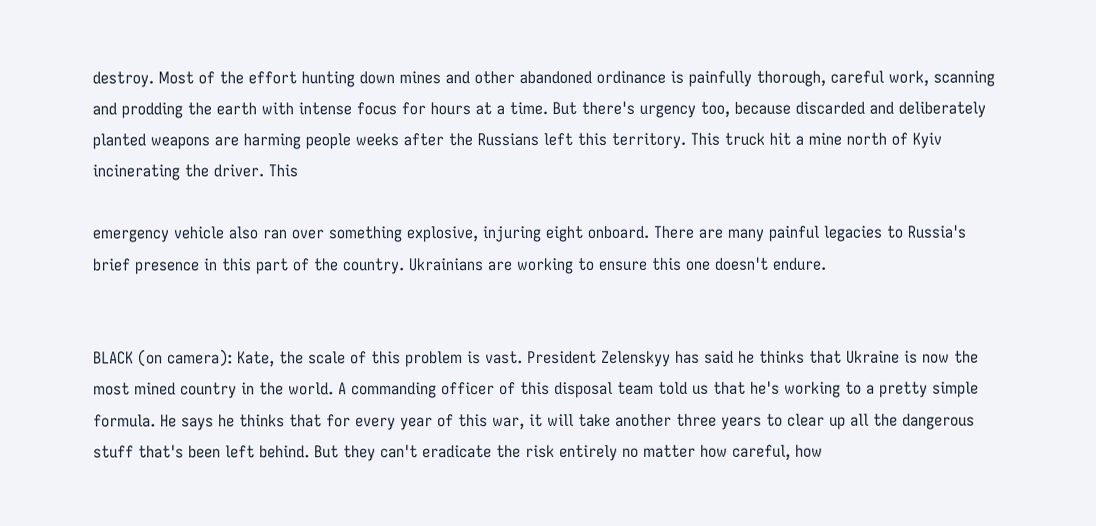destroy. Most of the effort hunting down mines and other abandoned ordinance is painfully thorough, careful work, scanning and prodding the earth with intense focus for hours at a time. But there's urgency too, because discarded and deliberately planted weapons are harming people weeks after the Russians left this territory. This truck hit a mine north of Kyiv incinerating the driver. This

emergency vehicle also ran over something explosive, injuring eight onboard. There are many painful legacies to Russia's brief presence in this part of the country. Ukrainians are working to ensure this one doesn't endure.


BLACK (on camera): Kate, the scale of this problem is vast. President Zelenskyy has said he thinks that Ukraine is now the most mined country in the world. A commanding officer of this disposal team told us that he's working to a pretty simple formula. He says he thinks that for every year of this war, it will take another three years to clear up all the dangerous stuff that's been left behind. But they can't eradicate the risk entirely no matter how careful, how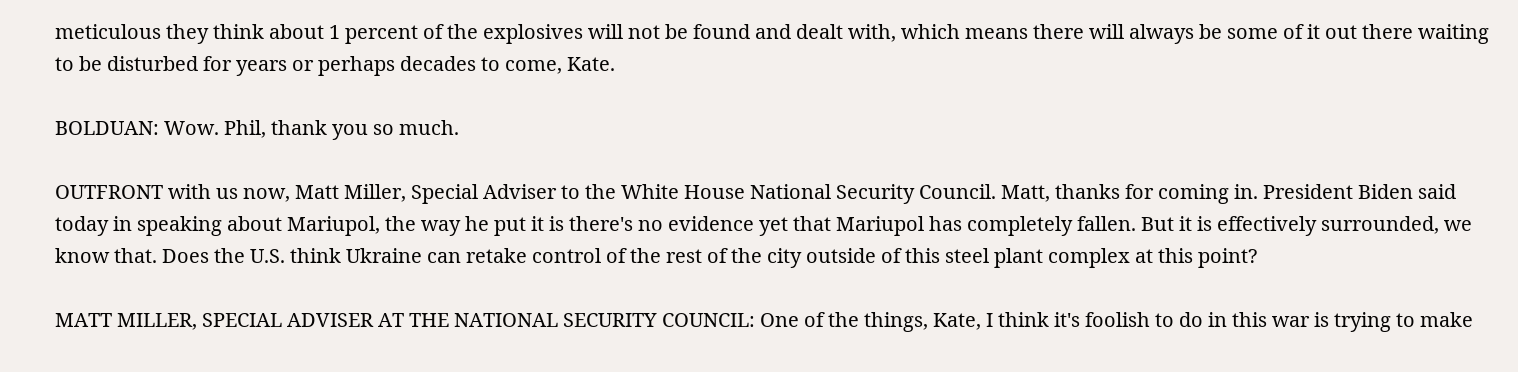meticulous they think about 1 percent of the explosives will not be found and dealt with, which means there will always be some of it out there waiting to be disturbed for years or perhaps decades to come, Kate.

BOLDUAN: Wow. Phil, thank you so much.

OUTFRONT with us now, Matt Miller, Special Adviser to the White House National Security Council. Matt, thanks for coming in. President Biden said today in speaking about Mariupol, the way he put it is there's no evidence yet that Mariupol has completely fallen. But it is effectively surrounded, we know that. Does the U.S. think Ukraine can retake control of the rest of the city outside of this steel plant complex at this point?

MATT MILLER, SPECIAL ADVISER AT THE NATIONAL SECURITY COUNCIL: One of the things, Kate, I think it's foolish to do in this war is trying to make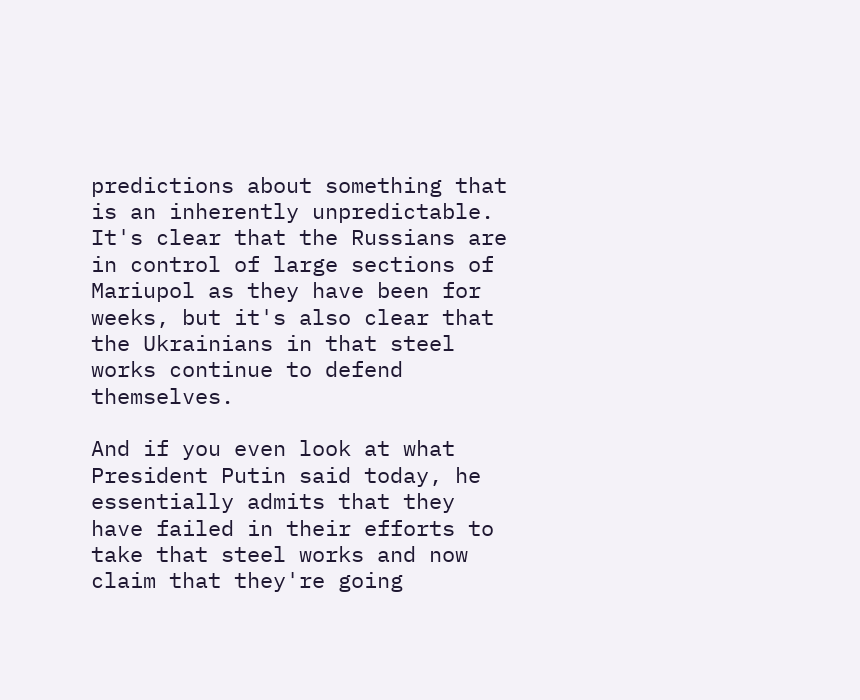predictions about something that is an inherently unpredictable. It's clear that the Russians are in control of large sections of Mariupol as they have been for weeks, but it's also clear that the Ukrainians in that steel works continue to defend themselves.

And if you even look at what President Putin said today, he essentially admits that they have failed in their efforts to take that steel works and now claim that they're going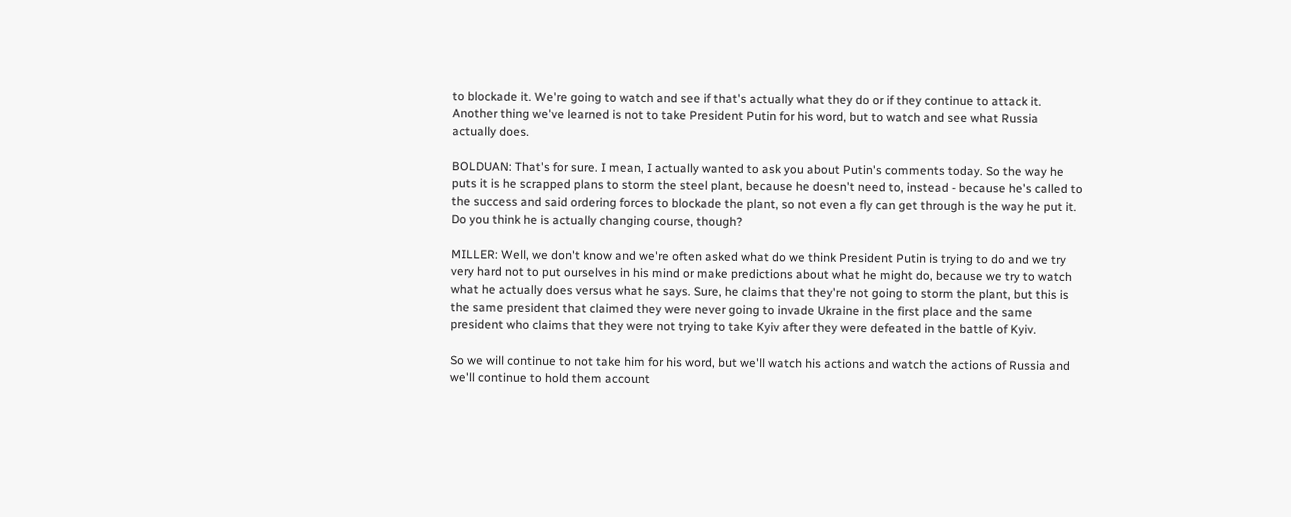to blockade it. We're going to watch and see if that's actually what they do or if they continue to attack it. Another thing we've learned is not to take President Putin for his word, but to watch and see what Russia actually does.

BOLDUAN: That's for sure. I mean, I actually wanted to ask you about Putin's comments today. So the way he puts it is he scrapped plans to storm the steel plant, because he doesn't need to, instead - because he's called to the success and said ordering forces to blockade the plant, so not even a fly can get through is the way he put it. Do you think he is actually changing course, though?

MILLER: Well, we don't know and we're often asked what do we think President Putin is trying to do and we try very hard not to put ourselves in his mind or make predictions about what he might do, because we try to watch what he actually does versus what he says. Sure, he claims that they're not going to storm the plant, but this is the same president that claimed they were never going to invade Ukraine in the first place and the same president who claims that they were not trying to take Kyiv after they were defeated in the battle of Kyiv.

So we will continue to not take him for his word, but we'll watch his actions and watch the actions of Russia and we'll continue to hold them account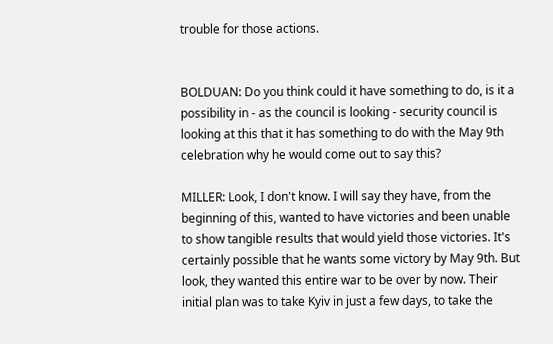trouble for those actions.


BOLDUAN: Do you think could it have something to do, is it a possibility in - as the council is looking - security council is looking at this that it has something to do with the May 9th celebration why he would come out to say this?

MILLER: Look, I don't know. I will say they have, from the beginning of this, wanted to have victories and been unable to show tangible results that would yield those victories. It's certainly possible that he wants some victory by May 9th. But look, they wanted this entire war to be over by now. Their initial plan was to take Kyiv in just a few days, to take the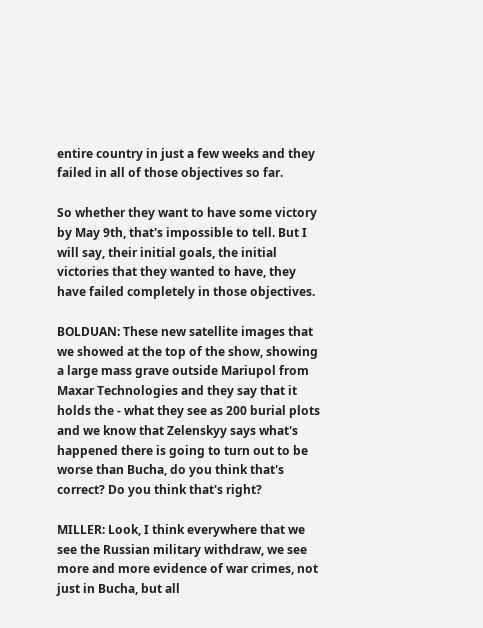entire country in just a few weeks and they failed in all of those objectives so far.

So whether they want to have some victory by May 9th, that's impossible to tell. But I will say, their initial goals, the initial victories that they wanted to have, they have failed completely in those objectives.

BOLDUAN: These new satellite images that we showed at the top of the show, showing a large mass grave outside Mariupol from Maxar Technologies and they say that it holds the - what they see as 200 burial plots and we know that Zelenskyy says what's happened there is going to turn out to be worse than Bucha, do you think that's correct? Do you think that's right?

MILLER: Look, I think everywhere that we see the Russian military withdraw, we see more and more evidence of war crimes, not just in Bucha, but all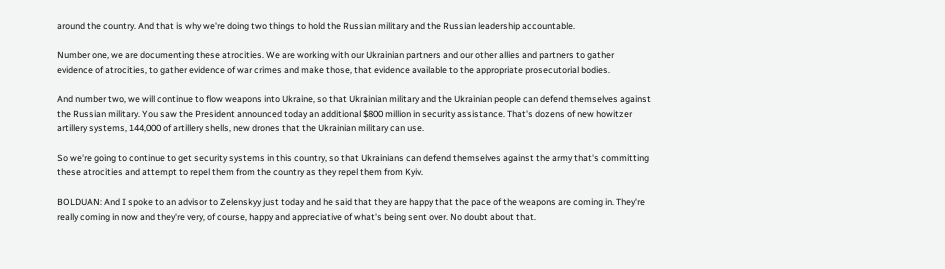around the country. And that is why we're doing two things to hold the Russian military and the Russian leadership accountable.

Number one, we are documenting these atrocities. We are working with our Ukrainian partners and our other allies and partners to gather evidence of atrocities, to gather evidence of war crimes and make those, that evidence available to the appropriate prosecutorial bodies.

And number two, we will continue to flow weapons into Ukraine, so that Ukrainian military and the Ukrainian people can defend themselves against the Russian military. You saw the President announced today an additional $800 million in security assistance. That's dozens of new howitzer artillery systems, 144,000 of artillery shells, new drones that the Ukrainian military can use.

So we're going to continue to get security systems in this country, so that Ukrainians can defend themselves against the army that's committing these atrocities and attempt to repel them from the country as they repel them from Kyiv.

BOLDUAN: And I spoke to an advisor to Zelenskyy just today and he said that they are happy that the pace of the weapons are coming in. They're really coming in now and they're very, of course, happy and appreciative of what's being sent over. No doubt about that.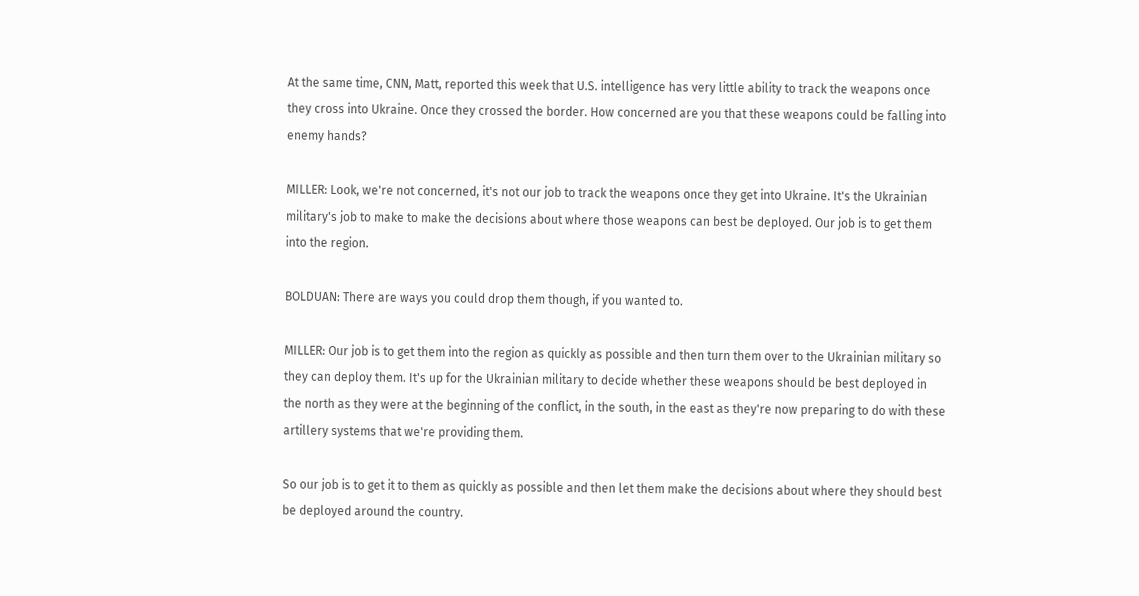At the same time, CNN, Matt, reported this week that U.S. intelligence has very little ability to track the weapons once they cross into Ukraine. Once they crossed the border. How concerned are you that these weapons could be falling into enemy hands?

MILLER: Look, we're not concerned, it's not our job to track the weapons once they get into Ukraine. It's the Ukrainian military's job to make to make the decisions about where those weapons can best be deployed. Our job is to get them into the region.

BOLDUAN: There are ways you could drop them though, if you wanted to.

MILLER: Our job is to get them into the region as quickly as possible and then turn them over to the Ukrainian military so they can deploy them. It's up for the Ukrainian military to decide whether these weapons should be best deployed in the north as they were at the beginning of the conflict, in the south, in the east as they're now preparing to do with these artillery systems that we're providing them.

So our job is to get it to them as quickly as possible and then let them make the decisions about where they should best be deployed around the country.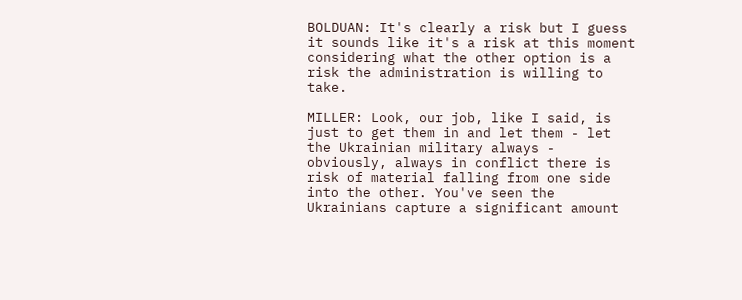BOLDUAN: It's clearly a risk but I guess it sounds like it's a risk at this moment considering what the other option is a risk the administration is willing to take.

MILLER: Look, our job, like I said, is just to get them in and let them - let the Ukrainian military always - obviously, always in conflict there is risk of material falling from one side into the other. You've seen the Ukrainians capture a significant amount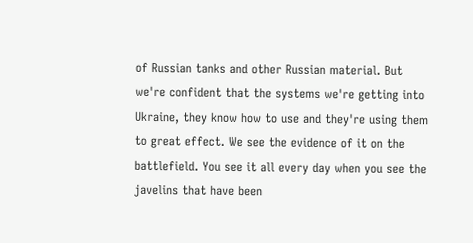of Russian tanks and other Russian material. But we're confident that the systems we're getting into Ukraine, they know how to use and they're using them to great effect. We see the evidence of it on the battlefield. You see it all every day when you see the javelins that have been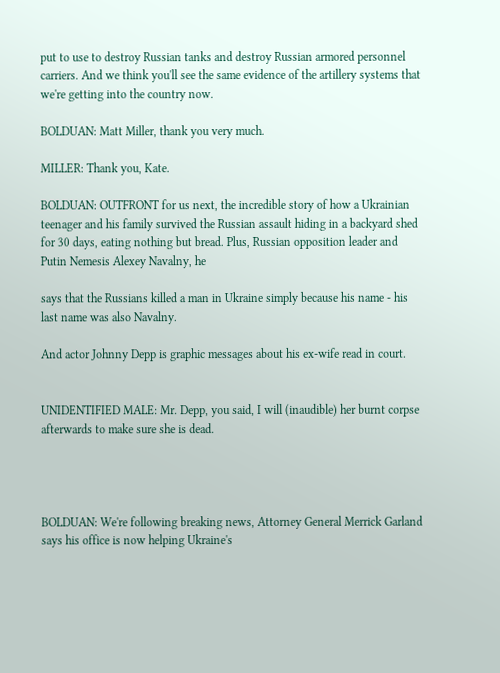put to use to destroy Russian tanks and destroy Russian armored personnel carriers. And we think you'll see the same evidence of the artillery systems that we're getting into the country now.

BOLDUAN: Matt Miller, thank you very much.

MILLER: Thank you, Kate.

BOLDUAN: OUTFRONT for us next, the incredible story of how a Ukrainian teenager and his family survived the Russian assault hiding in a backyard shed for 30 days, eating nothing but bread. Plus, Russian opposition leader and Putin Nemesis Alexey Navalny, he

says that the Russians killed a man in Ukraine simply because his name - his last name was also Navalny.

And actor Johnny Depp is graphic messages about his ex-wife read in court.


UNIDENTIFIED MALE: Mr. Depp, you said, I will (inaudible) her burnt corpse afterwards to make sure she is dead.




BOLDUAN: We're following breaking news, Attorney General Merrick Garland says his office is now helping Ukraine's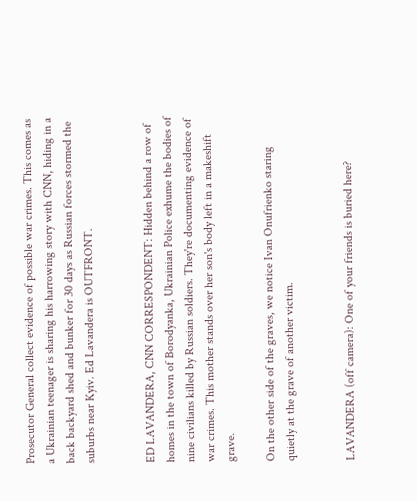Prosecutor General collect evidence of possible war crimes. This comes as a Ukrainian teenager is sharing his harrowing story with CNN, hiding in a back backyard shed and bunker for 30 days as Russian forces stormed the suburbs near Kyiv. Ed Lavandera is OUTFRONT.


ED LAVANDERA, CNN CORRESPONDENT: Hidden behind a row of homes in the town of Borodyanka, Ukrainian Police exhume the bodies of nine civilians killed by Russian soldiers. They're documenting evidence of war crimes. This mother stands over her son's body left in a makeshift grave.

On the other side of the graves, we notice Ivan Onufrienko staring quietly at the grave of another victim.


LAVANDERA (off camera): One of your friends is buried here?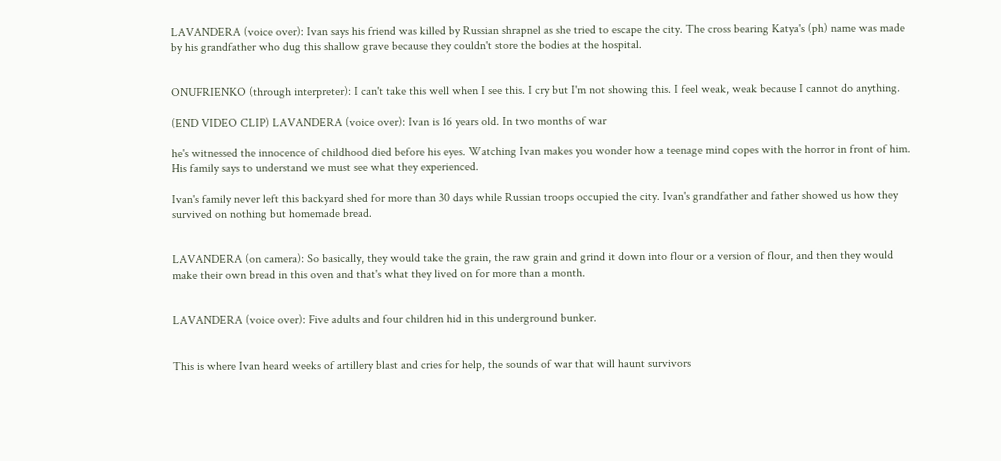LAVANDERA (voice over): Ivan says his friend was killed by Russian shrapnel as she tried to escape the city. The cross bearing Katya's (ph) name was made by his grandfather who dug this shallow grave because they couldn't store the bodies at the hospital.


ONUFRIENKO (through interpreter): I can't take this well when I see this. I cry but I'm not showing this. I feel weak, weak because I cannot do anything.

(END VIDEO CLIP) LAVANDERA (voice over): Ivan is 16 years old. In two months of war

he's witnessed the innocence of childhood died before his eyes. Watching Ivan makes you wonder how a teenage mind copes with the horror in front of him. His family says to understand we must see what they experienced.

Ivan's family never left this backyard shed for more than 30 days while Russian troops occupied the city. Ivan's grandfather and father showed us how they survived on nothing but homemade bread.


LAVANDERA (on camera): So basically, they would take the grain, the raw grain and grind it down into flour or a version of flour, and then they would make their own bread in this oven and that's what they lived on for more than a month.


LAVANDERA (voice over): Five adults and four children hid in this underground bunker.


This is where Ivan heard weeks of artillery blast and cries for help, the sounds of war that will haunt survivors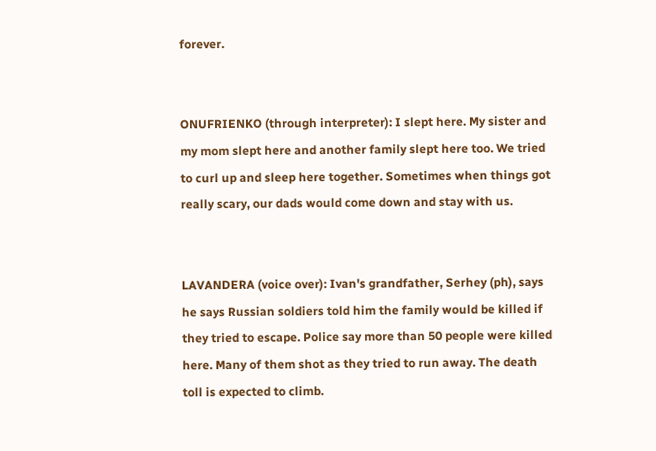forever.


ONUFRIENKO (through interpreter): I slept here. My sister and my mom slept here and another family slept here too. We tried to curl up and sleep here together. Sometimes when things got really scary, our dads would come down and stay with us.


LAVANDERA (voice over): Ivan's grandfather, Serhey (ph), says he says Russian soldiers told him the family would be killed if they tried to escape. Police say more than 50 people were killed here. Many of them shot as they tried to run away. The death toll is expected to climb.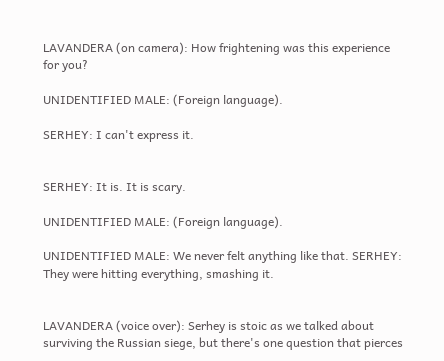LAVANDERA (on camera): How frightening was this experience for you?

UNIDENTIFIED MALE: (Foreign language).

SERHEY: I can't express it.


SERHEY: It is. It is scary.

UNIDENTIFIED MALE: (Foreign language).

UNIDENTIFIED MALE: We never felt anything like that. SERHEY: They were hitting everything, smashing it.


LAVANDERA (voice over): Serhey is stoic as we talked about surviving the Russian siege, but there's one question that pierces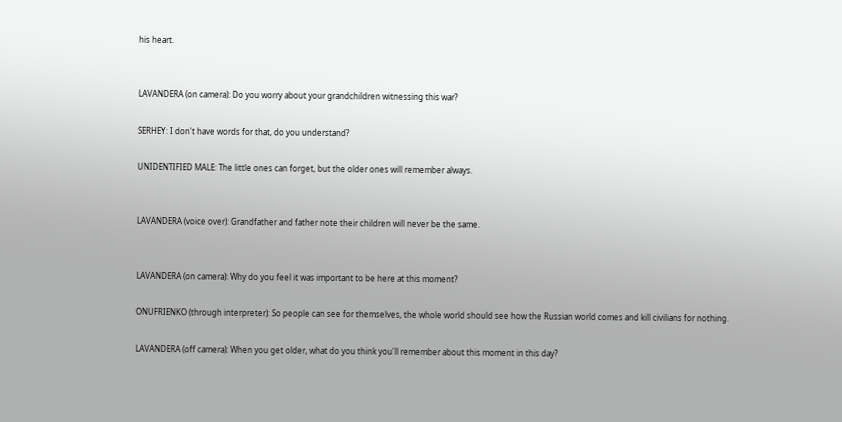his heart.


LAVANDERA (on camera): Do you worry about your grandchildren witnessing this war?

SERHEY: I don't have words for that, do you understand?

UNIDENTIFIED MALE: The little ones can forget, but the older ones will remember always.


LAVANDERA (voice over): Grandfather and father note their children will never be the same.


LAVANDERA (on camera): Why do you feel it was important to be here at this moment?

ONUFRIENKO (through interpreter): So people can see for themselves, the whole world should see how the Russian world comes and kill civilians for nothing.

LAVANDERA (off camera): When you get older, what do you think you'll remember about this moment in this day?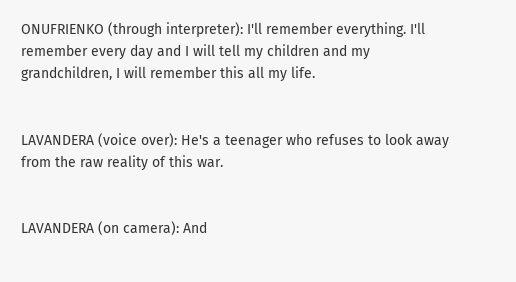ONUFRIENKO (through interpreter): I'll remember everything. I'll remember every day and I will tell my children and my grandchildren, I will remember this all my life.


LAVANDERA (voice over): He's a teenager who refuses to look away from the raw reality of this war.


LAVANDERA (on camera): And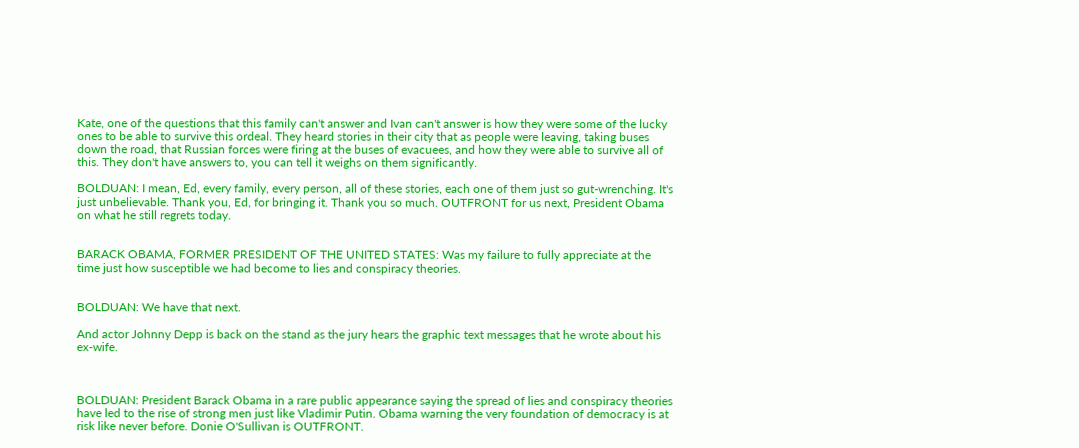Kate, one of the questions that this family can't answer and Ivan can't answer is how they were some of the lucky ones to be able to survive this ordeal. They heard stories in their city that as people were leaving, taking buses down the road, that Russian forces were firing at the buses of evacuees, and how they were able to survive all of this. They don't have answers to, you can tell it weighs on them significantly.

BOLDUAN: I mean, Ed, every family, every person, all of these stories, each one of them just so gut-wrenching. It's just unbelievable. Thank you, Ed, for bringing it. Thank you so much. OUTFRONT for us next, President Obama on what he still regrets today.


BARACK OBAMA, FORMER PRESIDENT OF THE UNITED STATES: Was my failure to fully appreciate at the time just how susceptible we had become to lies and conspiracy theories.


BOLDUAN: We have that next.

And actor Johnny Depp is back on the stand as the jury hears the graphic text messages that he wrote about his ex-wife.



BOLDUAN: President Barack Obama in a rare public appearance saying the spread of lies and conspiracy theories have led to the rise of strong men just like Vladimir Putin. Obama warning the very foundation of democracy is at risk like never before. Donie O'Sullivan is OUTFRONT.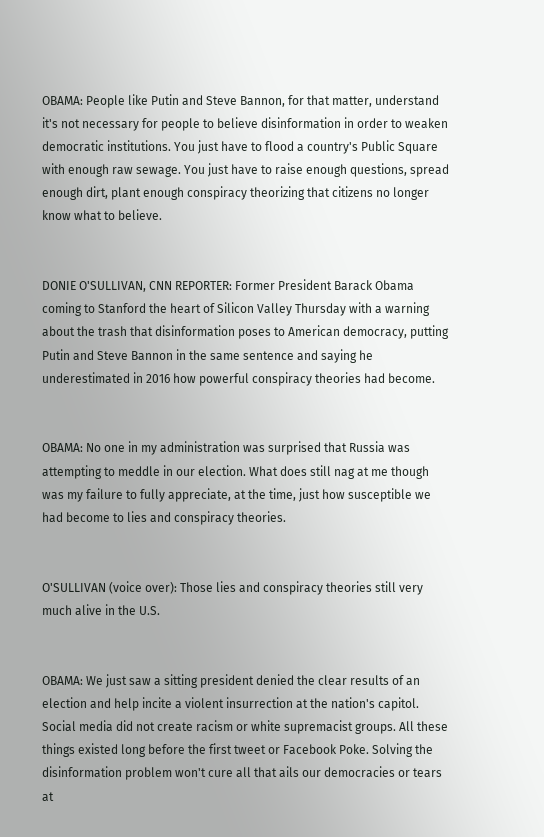OBAMA: People like Putin and Steve Bannon, for that matter, understand it's not necessary for people to believe disinformation in order to weaken democratic institutions. You just have to flood a country's Public Square with enough raw sewage. You just have to raise enough questions, spread enough dirt, plant enough conspiracy theorizing that citizens no longer know what to believe.


DONIE O'SULLIVAN, CNN REPORTER: Former President Barack Obama coming to Stanford the heart of Silicon Valley Thursday with a warning about the trash that disinformation poses to American democracy, putting Putin and Steve Bannon in the same sentence and saying he underestimated in 2016 how powerful conspiracy theories had become.


OBAMA: No one in my administration was surprised that Russia was attempting to meddle in our election. What does still nag at me though was my failure to fully appreciate, at the time, just how susceptible we had become to lies and conspiracy theories.


O'SULLIVAN (voice over): Those lies and conspiracy theories still very much alive in the U.S.


OBAMA: We just saw a sitting president denied the clear results of an election and help incite a violent insurrection at the nation's capitol. Social media did not create racism or white supremacist groups. All these things existed long before the first tweet or Facebook Poke. Solving the disinformation problem won't cure all that ails our democracies or tears at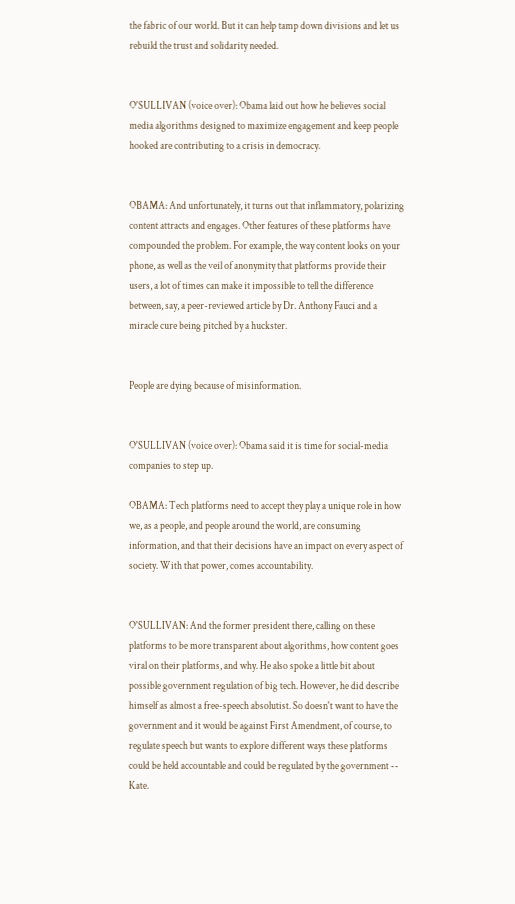the fabric of our world. But it can help tamp down divisions and let us rebuild the trust and solidarity needed.


O'SULLIVAN (voice over): Obama laid out how he believes social media algorithms designed to maximize engagement and keep people hooked are contributing to a crisis in democracy.


OBAMA: And unfortunately, it turns out that inflammatory, polarizing content attracts and engages. Other features of these platforms have compounded the problem. For example, the way content looks on your phone, as well as the veil of anonymity that platforms provide their users, a lot of times can make it impossible to tell the difference between, say, a peer-reviewed article by Dr. Anthony Fauci and a miracle cure being pitched by a huckster.


People are dying because of misinformation.


O'SULLIVAN (voice over): Obama said it is time for social-media companies to step up.

OBAMA: Tech platforms need to accept they play a unique role in how we, as a people, and people around the world, are consuming information, and that their decisions have an impact on every aspect of society. With that power, comes accountability.


O'SULLIVAN: And the former president there, calling on these platforms to be more transparent about algorithms, how content goes viral on their platforms, and why. He also spoke a little bit about possible government regulation of big tech. However, he did describe himself as almost a free-speech absolutist. So doesn't want to have the government and it would be against First Amendment, of course, to regulate speech but wants to explore different ways these platforms could be held accountable and could be regulated by the government -- Kate.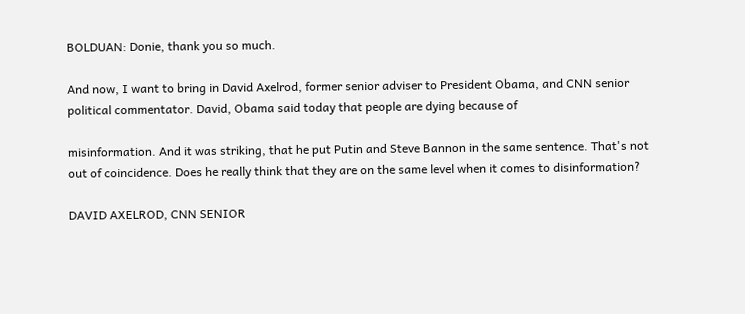BOLDUAN: Donie, thank you so much.

And now, I want to bring in David Axelrod, former senior adviser to President Obama, and CNN senior political commentator. David, Obama said today that people are dying because of

misinformation. And it was striking, that he put Putin and Steve Bannon in the same sentence. That's not out of coincidence. Does he really think that they are on the same level when it comes to disinformation?

DAVID AXELROD, CNN SENIOR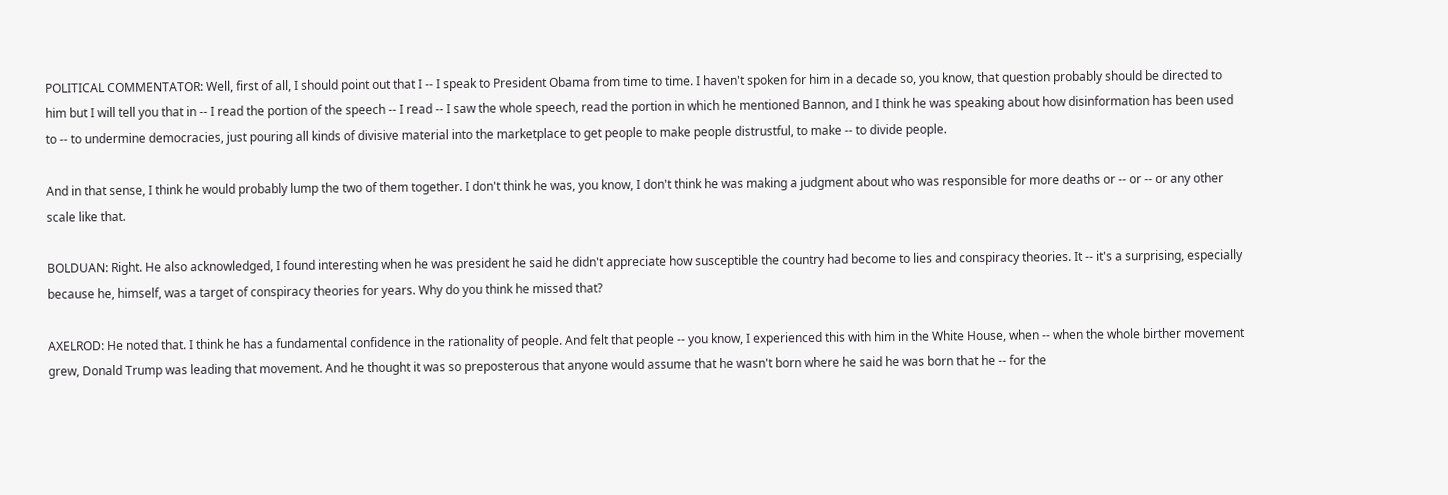POLITICAL COMMENTATOR: Well, first of all, I should point out that I -- I speak to President Obama from time to time. I haven't spoken for him in a decade so, you know, that question probably should be directed to him but I will tell you that in -- I read the portion of the speech -- I read -- I saw the whole speech, read the portion in which he mentioned Bannon, and I think he was speaking about how disinformation has been used to -- to undermine democracies, just pouring all kinds of divisive material into the marketplace to get people to make people distrustful, to make -- to divide people.

And in that sense, I think he would probably lump the two of them together. I don't think he was, you know, I don't think he was making a judgment about who was responsible for more deaths or -- or -- or any other scale like that.

BOLDUAN: Right. He also acknowledged, I found interesting when he was president he said he didn't appreciate how susceptible the country had become to lies and conspiracy theories. It -- it's a surprising, especially because he, himself, was a target of conspiracy theories for years. Why do you think he missed that?

AXELROD: He noted that. I think he has a fundamental confidence in the rationality of people. And felt that people -- you know, I experienced this with him in the White House, when -- when the whole birther movement grew, Donald Trump was leading that movement. And he thought it was so preposterous that anyone would assume that he wasn't born where he said he was born that he -- for the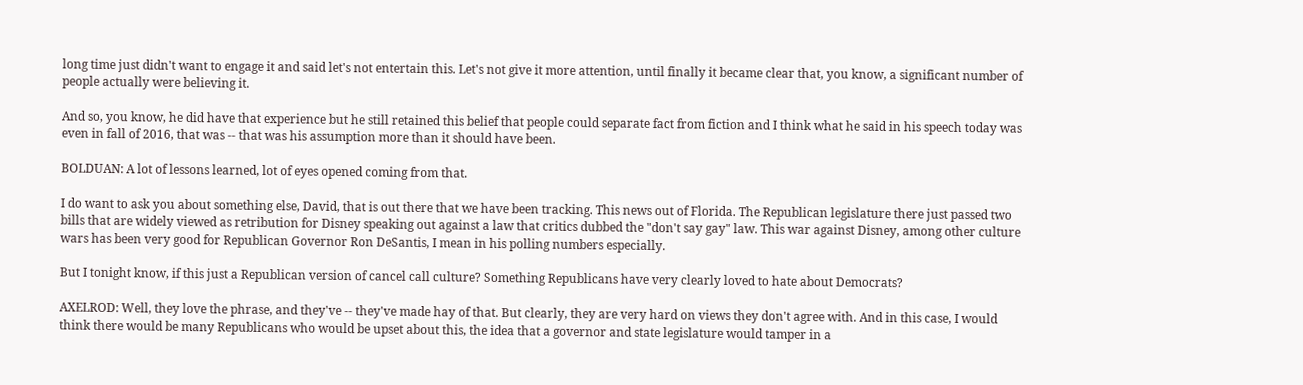long time just didn't want to engage it and said let's not entertain this. Let's not give it more attention, until finally it became clear that, you know, a significant number of people actually were believing it.

And so, you know, he did have that experience but he still retained this belief that people could separate fact from fiction and I think what he said in his speech today was even in fall of 2016, that was -- that was his assumption more than it should have been.

BOLDUAN: A lot of lessons learned, lot of eyes opened coming from that.

I do want to ask you about something else, David, that is out there that we have been tracking. This news out of Florida. The Republican legislature there just passed two bills that are widely viewed as retribution for Disney speaking out against a law that critics dubbed the "don't say gay" law. This war against Disney, among other culture wars has been very good for Republican Governor Ron DeSantis, I mean in his polling numbers especially.

But I tonight know, if this just a Republican version of cancel call culture? Something Republicans have very clearly loved to hate about Democrats?

AXELROD: Well, they love the phrase, and they've -- they've made hay of that. But clearly, they are very hard on views they don't agree with. And in this case, I would think there would be many Republicans who would be upset about this, the idea that a governor and state legislature would tamper in a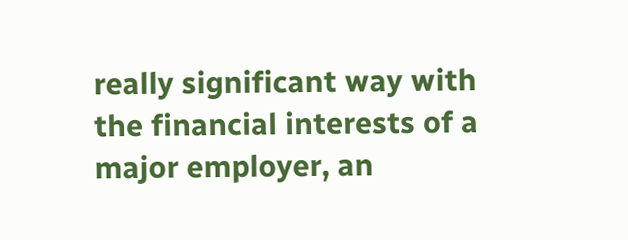really significant way with the financial interests of a major employer, an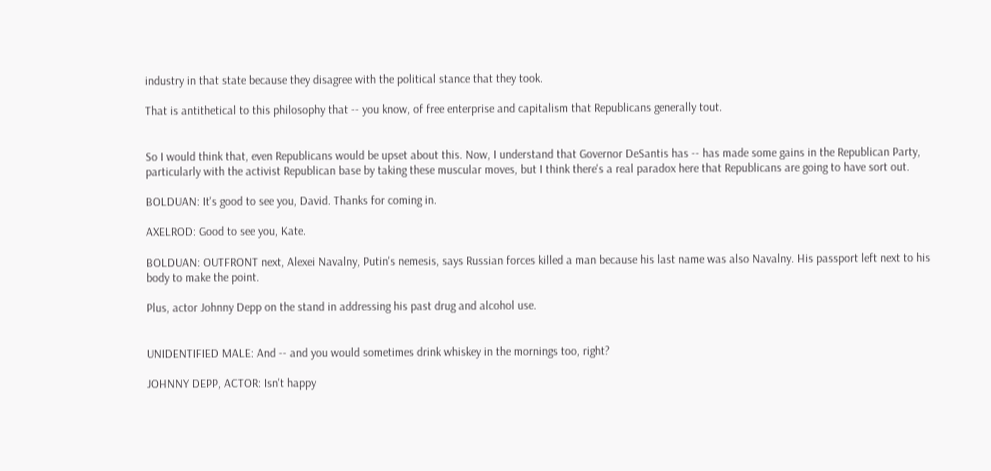industry in that state because they disagree with the political stance that they took.

That is antithetical to this philosophy that -- you know, of free enterprise and capitalism that Republicans generally tout.


So I would think that, even Republicans would be upset about this. Now, I understand that Governor DeSantis has -- has made some gains in the Republican Party, particularly with the activist Republican base by taking these muscular moves, but I think there's a real paradox here that Republicans are going to have sort out.

BOLDUAN: It's good to see you, David. Thanks for coming in.

AXELROD: Good to see you, Kate.

BOLDUAN: OUTFRONT next, Alexei Navalny, Putin's nemesis, says Russian forces killed a man because his last name was also Navalny. His passport left next to his body to make the point.

Plus, actor Johnny Depp on the stand in addressing his past drug and alcohol use.


UNIDENTIFIED MALE: And -- and you would sometimes drink whiskey in the mornings too, right?

JOHNNY DEPP, ACTOR: Isn't happy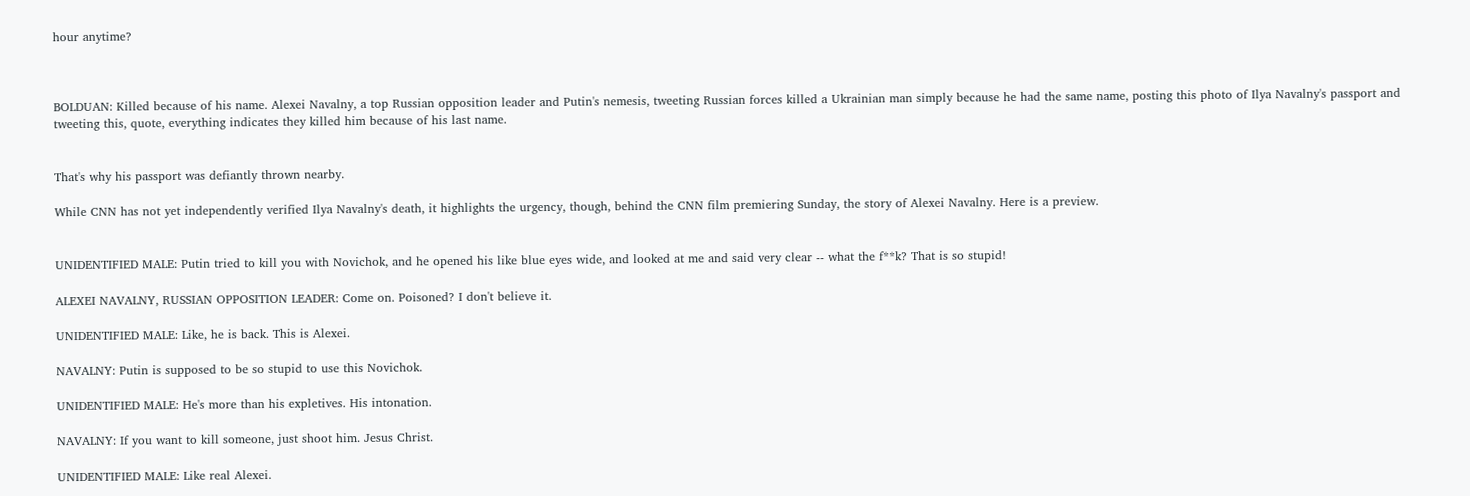hour anytime?



BOLDUAN: Killed because of his name. Alexei Navalny, a top Russian opposition leader and Putin's nemesis, tweeting Russian forces killed a Ukrainian man simply because he had the same name, posting this photo of Ilya Navalny's passport and tweeting this, quote, everything indicates they killed him because of his last name.


That's why his passport was defiantly thrown nearby.

While CNN has not yet independently verified Ilya Navalny's death, it highlights the urgency, though, behind the CNN film premiering Sunday, the story of Alexei Navalny. Here is a preview.


UNIDENTIFIED MALE: Putin tried to kill you with Novichok, and he opened his like blue eyes wide, and looked at me and said very clear -- what the f**k? That is so stupid!

ALEXEI NAVALNY, RUSSIAN OPPOSITION LEADER: Come on. Poisoned? I don't believe it.

UNIDENTIFIED MALE: Like, he is back. This is Alexei.

NAVALNY: Putin is supposed to be so stupid to use this Novichok.

UNIDENTIFIED MALE: He's more than his expletives. His intonation.

NAVALNY: If you want to kill someone, just shoot him. Jesus Christ.

UNIDENTIFIED MALE: Like real Alexei.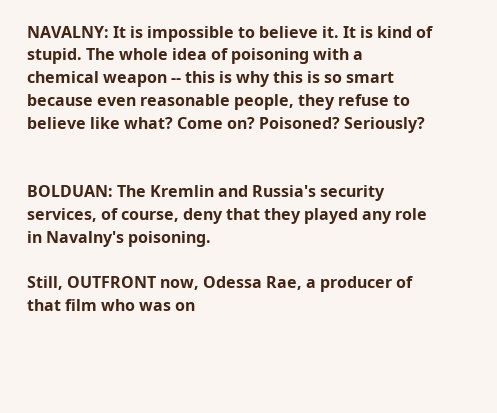NAVALNY: It is impossible to believe it. It is kind of stupid. The whole idea of poisoning with a chemical weapon -- this is why this is so smart because even reasonable people, they refuse to believe like what? Come on? Poisoned? Seriously?


BOLDUAN: The Kremlin and Russia's security services, of course, deny that they played any role in Navalny's poisoning.

Still, OUTFRONT now, Odessa Rae, a producer of that film who was on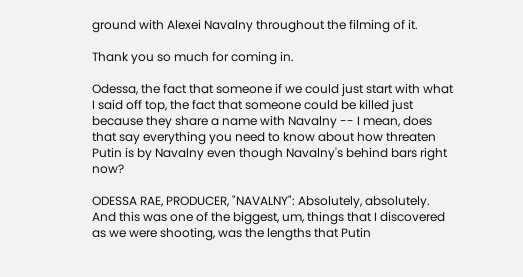ground with Alexei Navalny throughout the filming of it.

Thank you so much for coming in.

Odessa, the fact that someone if we could just start with what I said off top, the fact that someone could be killed just because they share a name with Navalny -- I mean, does that say everything you need to know about how threaten Putin is by Navalny even though Navalny's behind bars right now?

ODESSA RAE, PRODUCER, "NAVALNY": Absolutely, absolutely. And this was one of the biggest, um, things that I discovered as we were shooting, was the lengths that Putin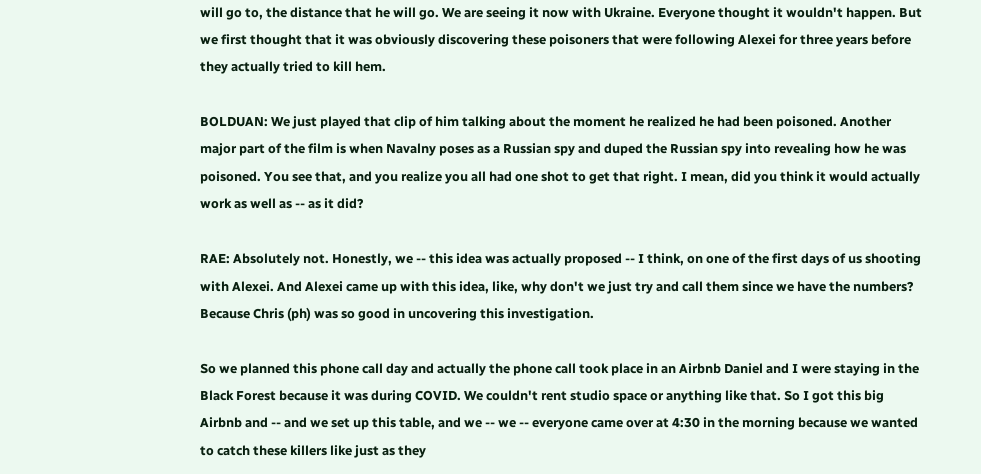will go to, the distance that he will go. We are seeing it now with Ukraine. Everyone thought it wouldn't happen. But we first thought that it was obviously discovering these poisoners that were following Alexei for three years before they actually tried to kill hem.

BOLDUAN: We just played that clip of him talking about the moment he realized he had been poisoned. Another major part of the film is when Navalny poses as a Russian spy and duped the Russian spy into revealing how he was poisoned. You see that, and you realize you all had one shot to get that right. I mean, did you think it would actually work as well as -- as it did?

RAE: Absolutely not. Honestly, we -- this idea was actually proposed -- I think, on one of the first days of us shooting with Alexei. And Alexei came up with this idea, like, why don't we just try and call them since we have the numbers? Because Chris (ph) was so good in uncovering this investigation.

So we planned this phone call day and actually the phone call took place in an Airbnb Daniel and I were staying in the Black Forest because it was during COVID. We couldn't rent studio space or anything like that. So I got this big Airbnb and -- and we set up this table, and we -- we -- everyone came over at 4:30 in the morning because we wanted to catch these killers like just as they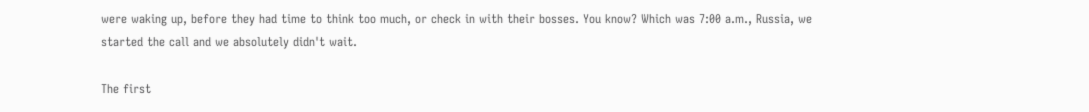were waking up, before they had time to think too much, or check in with their bosses. You know? Which was 7:00 a.m., Russia, we started the call and we absolutely didn't wait.

The first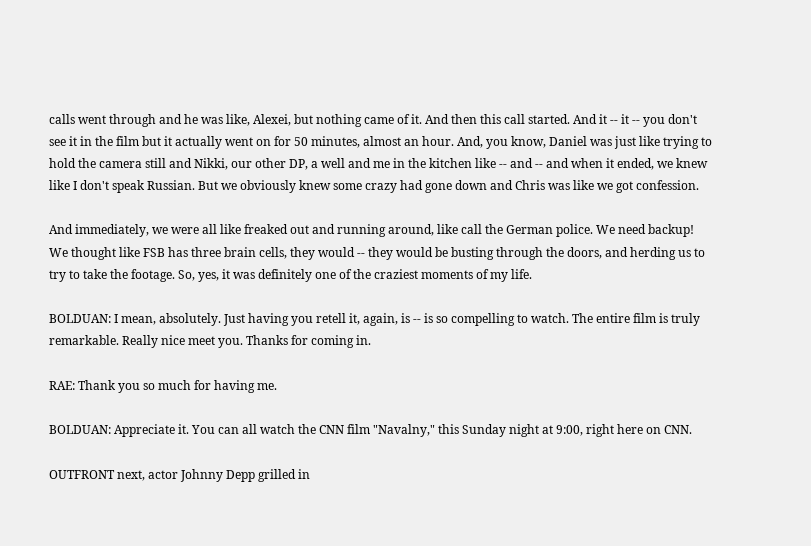calls went through and he was like, Alexei, but nothing came of it. And then this call started. And it -- it -- you don't see it in the film but it actually went on for 50 minutes, almost an hour. And, you know, Daniel was just like trying to hold the camera still and Nikki, our other DP, a well and me in the kitchen like -- and -- and when it ended, we knew like I don't speak Russian. But we obviously knew some crazy had gone down and Chris was like we got confession.

And immediately, we were all like freaked out and running around, like call the German police. We need backup! We thought like FSB has three brain cells, they would -- they would be busting through the doors, and herding us to try to take the footage. So, yes, it was definitely one of the craziest moments of my life.

BOLDUAN: I mean, absolutely. Just having you retell it, again, is -- is so compelling to watch. The entire film is truly remarkable. Really nice meet you. Thanks for coming in.

RAE: Thank you so much for having me.

BOLDUAN: Appreciate it. You can all watch the CNN film "Navalny," this Sunday night at 9:00, right here on CNN.

OUTFRONT next, actor Johnny Depp grilled in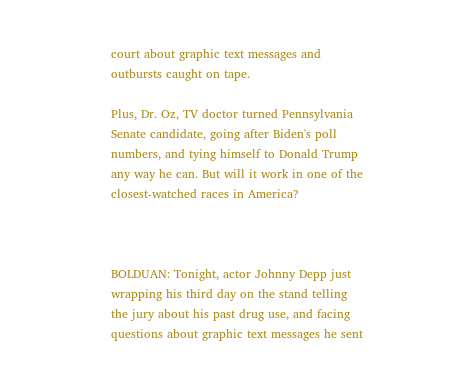court about graphic text messages and outbursts caught on tape.

Plus, Dr. Oz, TV doctor turned Pennsylvania Senate candidate, going after Biden's poll numbers, and tying himself to Donald Trump any way he can. But will it work in one of the closest-watched races in America?



BOLDUAN: Tonight, actor Johnny Depp just wrapping his third day on the stand telling the jury about his past drug use, and facing questions about graphic text messages he sent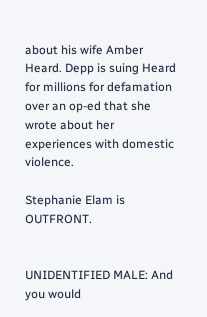about his wife Amber Heard. Depp is suing Heard for millions for defamation over an op-ed that she wrote about her experiences with domestic violence.

Stephanie Elam is OUTFRONT.


UNIDENTIFIED MALE: And you would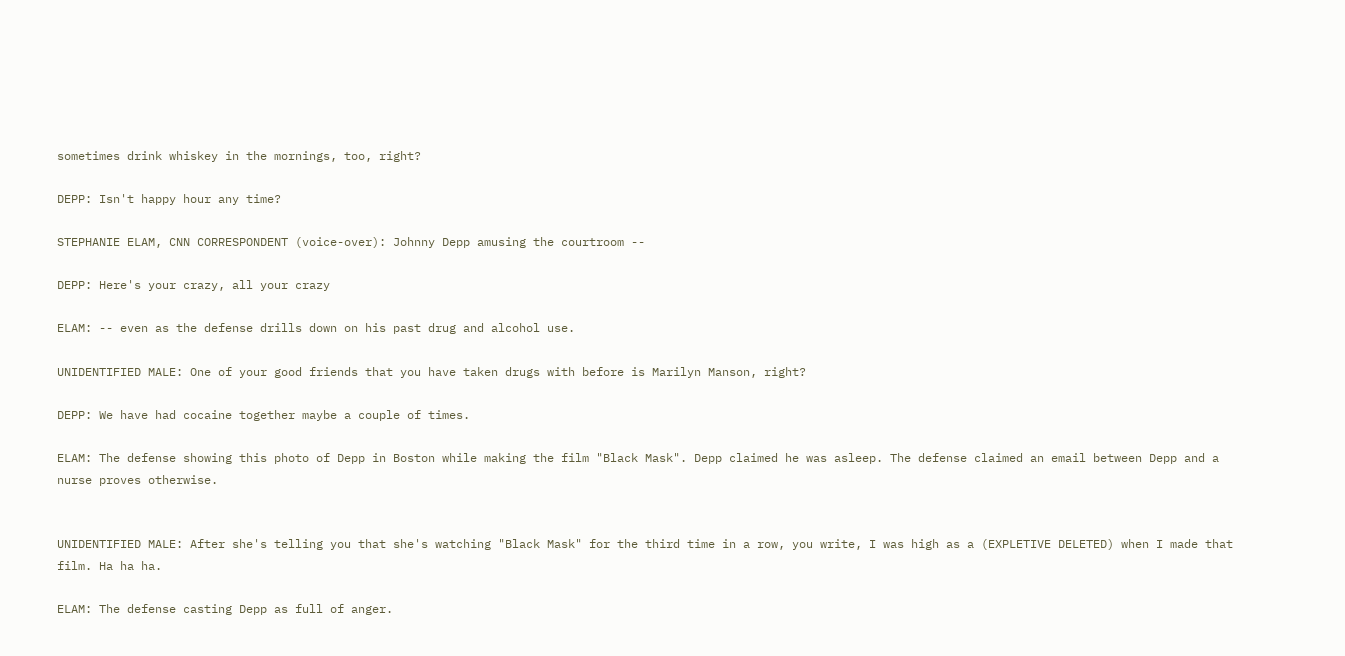sometimes drink whiskey in the mornings, too, right?

DEPP: Isn't happy hour any time?

STEPHANIE ELAM, CNN CORRESPONDENT (voice-over): Johnny Depp amusing the courtroom --

DEPP: Here's your crazy, all your crazy

ELAM: -- even as the defense drills down on his past drug and alcohol use.

UNIDENTIFIED MALE: One of your good friends that you have taken drugs with before is Marilyn Manson, right?

DEPP: We have had cocaine together maybe a couple of times.

ELAM: The defense showing this photo of Depp in Boston while making the film "Black Mask". Depp claimed he was asleep. The defense claimed an email between Depp and a nurse proves otherwise.


UNIDENTIFIED MALE: After she's telling you that she's watching "Black Mask" for the third time in a row, you write, I was high as a (EXPLETIVE DELETED) when I made that film. Ha ha ha.

ELAM: The defense casting Depp as full of anger.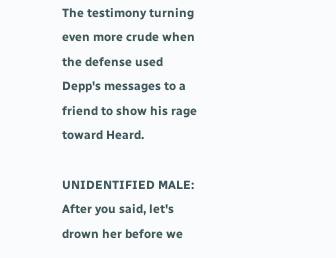The testimony turning even more crude when the defense used Depp's messages to a friend to show his rage toward Heard.

UNIDENTIFIED MALE: After you said, let's drown her before we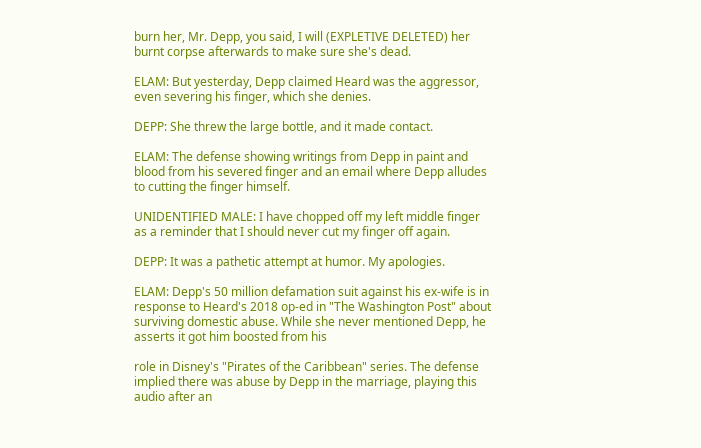burn her, Mr. Depp, you said, I will (EXPLETIVE DELETED) her burnt corpse afterwards to make sure she's dead.

ELAM: But yesterday, Depp claimed Heard was the aggressor, even severing his finger, which she denies.

DEPP: She threw the large bottle, and it made contact.

ELAM: The defense showing writings from Depp in paint and blood from his severed finger and an email where Depp alludes to cutting the finger himself.

UNIDENTIFIED MALE: I have chopped off my left middle finger as a reminder that I should never cut my finger off again.

DEPP: It was a pathetic attempt at humor. My apologies.

ELAM: Depp's 50 million defamation suit against his ex-wife is in response to Heard's 2018 op-ed in "The Washington Post" about surviving domestic abuse. While she never mentioned Depp, he asserts it got him boosted from his

role in Disney's "Pirates of the Caribbean" series. The defense implied there was abuse by Depp in the marriage, playing this audio after an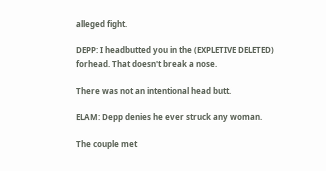alleged fight.

DEPP: I headbutted you in the (EXPLETIVE DELETED) forhead. That doesn't break a nose.

There was not an intentional head butt.

ELAM: Depp denies he ever struck any woman.

The couple met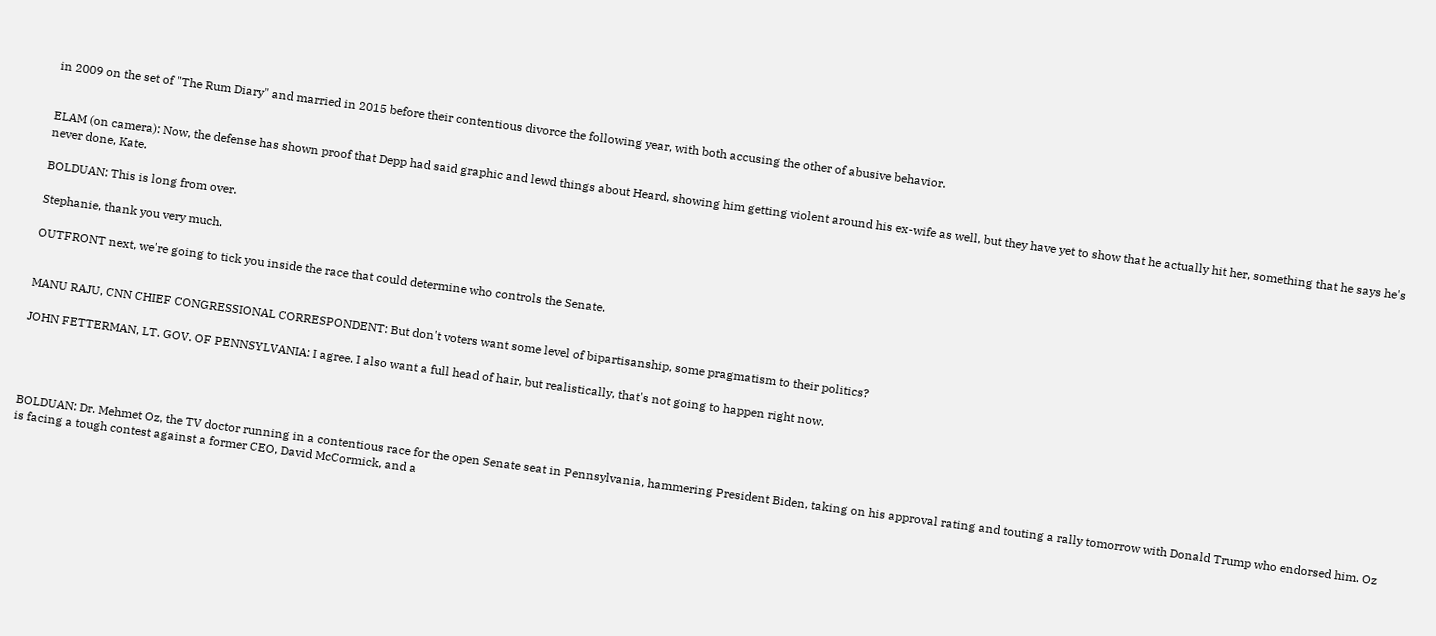in 2009 on the set of "The Rum Diary" and married in 2015 before their contentious divorce the following year, with both accusing the other of abusive behavior.


ELAM (on camera): Now, the defense has shown proof that Depp had said graphic and lewd things about Heard, showing him getting violent around his ex-wife as well, but they have yet to show that he actually hit her, something that he says he's never done, Kate.

BOLDUAN: This is long from over.

Stephanie, thank you very much.

OUTFRONT next, we're going to tick you inside the race that could determine who controls the Senate.


MANU RAJU, CNN CHIEF CONGRESSIONAL CORRESPONDENT: But don't voters want some level of bipartisanship, some pragmatism to their politics?

JOHN FETTERMAN, LT. GOV. OF PENNSYLVANIA: I agree. I also want a full head of hair, but realistically, that's not going to happen right now.




BOLDUAN: Dr. Mehmet Oz, the TV doctor running in a contentious race for the open Senate seat in Pennsylvania, hammering President Biden, taking on his approval rating and touting a rally tomorrow with Donald Trump who endorsed him. Oz is facing a tough contest against a former CEO, David McCormick, and a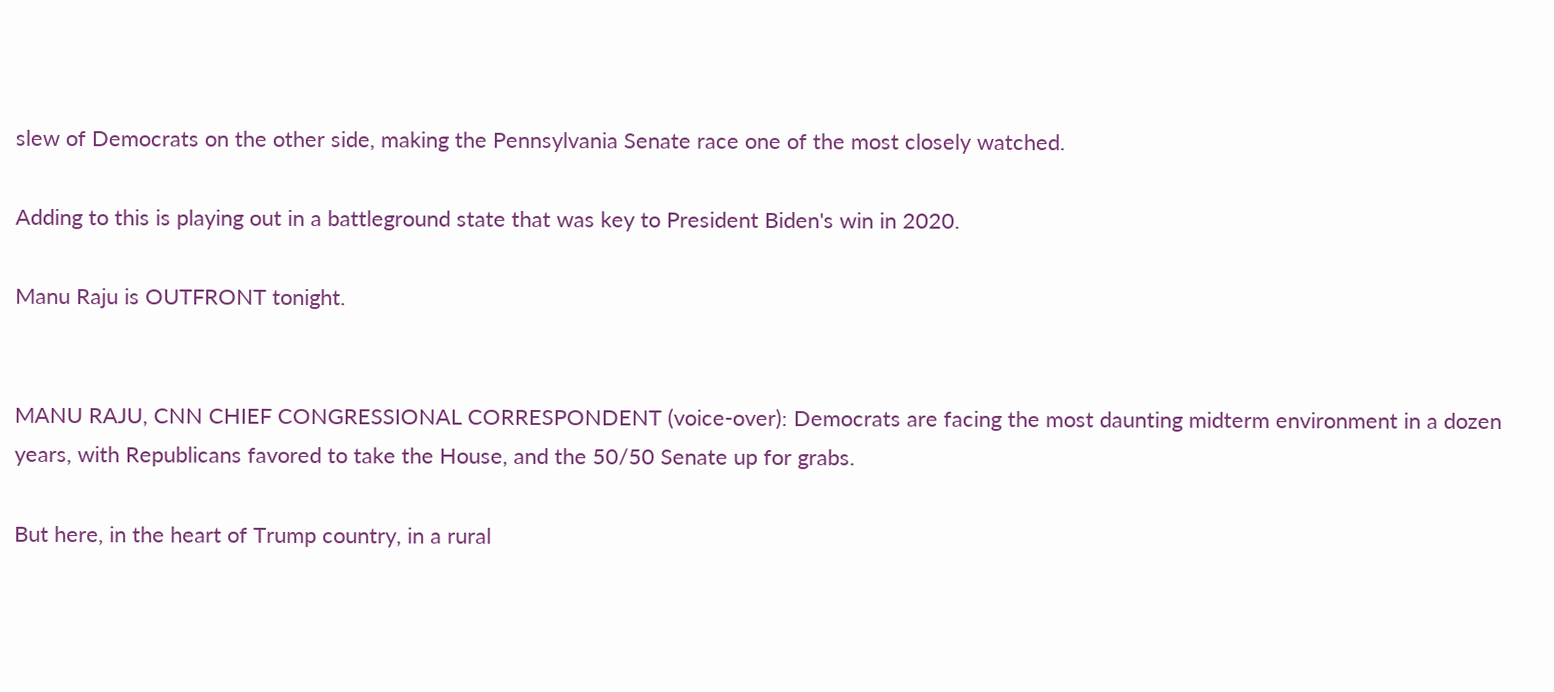slew of Democrats on the other side, making the Pennsylvania Senate race one of the most closely watched.

Adding to this is playing out in a battleground state that was key to President Biden's win in 2020.

Manu Raju is OUTFRONT tonight.


MANU RAJU, CNN CHIEF CONGRESSIONAL CORRESPONDENT (voice-over): Democrats are facing the most daunting midterm environment in a dozen years, with Republicans favored to take the House, and the 50/50 Senate up for grabs.

But here, in the heart of Trump country, in a rural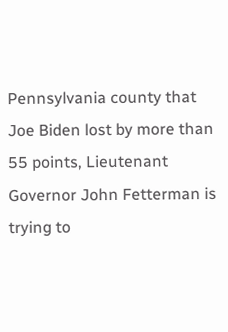Pennsylvania county that Joe Biden lost by more than 55 points, Lieutenant Governor John Fetterman is trying to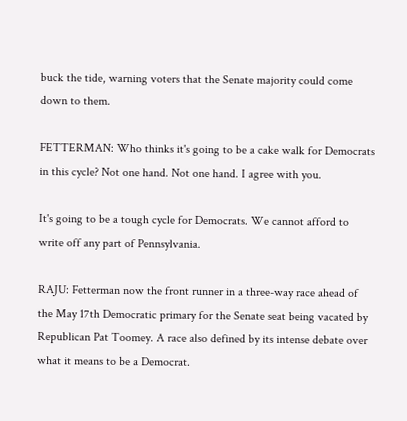buck the tide, warning voters that the Senate majority could come down to them.

FETTERMAN: Who thinks it's going to be a cake walk for Democrats in this cycle? Not one hand. Not one hand. I agree with you.

It's going to be a tough cycle for Democrats. We cannot afford to write off any part of Pennsylvania.

RAJU: Fetterman now the front runner in a three-way race ahead of the May 17th Democratic primary for the Senate seat being vacated by Republican Pat Toomey. A race also defined by its intense debate over what it means to be a Democrat.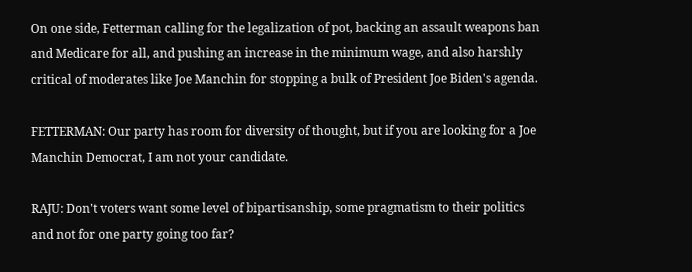On one side, Fetterman calling for the legalization of pot, backing an assault weapons ban and Medicare for all, and pushing an increase in the minimum wage, and also harshly critical of moderates like Joe Manchin for stopping a bulk of President Joe Biden's agenda.

FETTERMAN: Our party has room for diversity of thought, but if you are looking for a Joe Manchin Democrat, I am not your candidate.

RAJU: Don't voters want some level of bipartisanship, some pragmatism to their politics and not for one party going too far?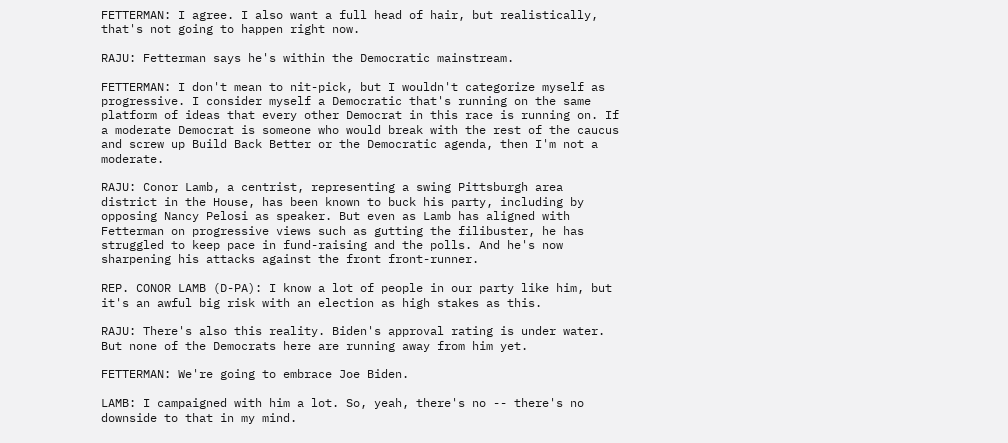FETTERMAN: I agree. I also want a full head of hair, but realistically, that's not going to happen right now.

RAJU: Fetterman says he's within the Democratic mainstream.

FETTERMAN: I don't mean to nit-pick, but I wouldn't categorize myself as progressive. I consider myself a Democratic that's running on the same platform of ideas that every other Democrat in this race is running on. If a moderate Democrat is someone who would break with the rest of the caucus and screw up Build Back Better or the Democratic agenda, then I'm not a moderate.

RAJU: Conor Lamb, a centrist, representing a swing Pittsburgh area district in the House, has been known to buck his party, including by opposing Nancy Pelosi as speaker. But even as Lamb has aligned with Fetterman on progressive views such as gutting the filibuster, he has struggled to keep pace in fund-raising and the polls. And he's now sharpening his attacks against the front front-runner.

REP. CONOR LAMB (D-PA): I know a lot of people in our party like him, but it's an awful big risk with an election as high stakes as this.

RAJU: There's also this reality. Biden's approval rating is under water. But none of the Democrats here are running away from him yet.

FETTERMAN: We're going to embrace Joe Biden.

LAMB: I campaigned with him a lot. So, yeah, there's no -- there's no downside to that in my mind.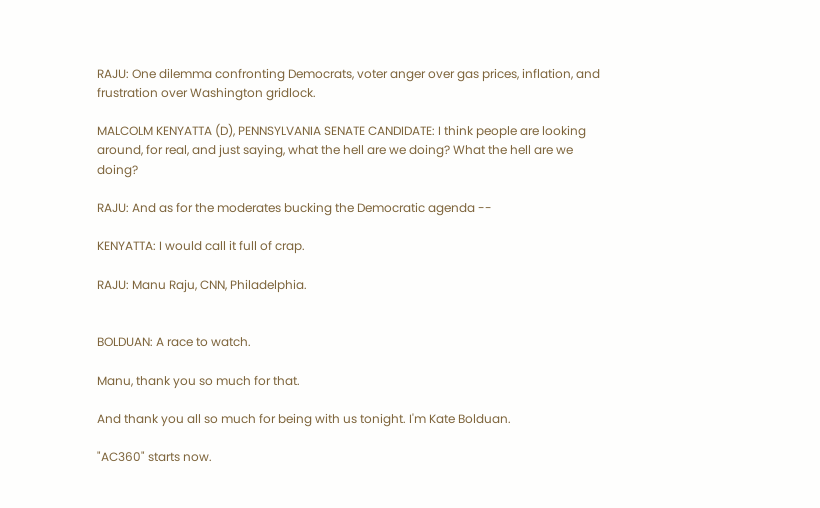RAJU: One dilemma confronting Democrats, voter anger over gas prices, inflation, and frustration over Washington gridlock.

MALCOLM KENYATTA (D), PENNSYLVANIA SENATE CANDIDATE: I think people are looking around, for real, and just saying, what the hell are we doing? What the hell are we doing?

RAJU: And as for the moderates bucking the Democratic agenda --

KENYATTA: I would call it full of crap.

RAJU: Manu Raju, CNN, Philadelphia.


BOLDUAN: A race to watch.

Manu, thank you so much for that.

And thank you all so much for being with us tonight. I'm Kate Bolduan.

"AC360" starts now.